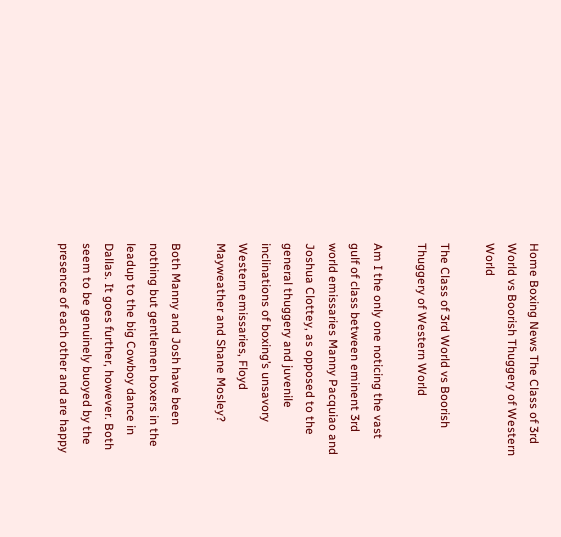Home Boxing News The Class of 3rd World vs Boorish Thuggery of Western World

The Class of 3rd World vs Boorish Thuggery of Western World

Am I the only one noticing the vast gulf of class between eminent 3rd world emissaries Manny Pacquiao and Joshua Clottey, as opposed to the general thuggery and juvenile inclinations of boxing’s unsavory Western emissaries, Floyd Mayweather and Shane Mosley?

Both Manny and Josh have been nothing but gentlemen boxers in the leadup to the big Cowboy dance in Dallas. It goes further, however. Both seem to be genuinely buoyed by the presence of each other and are happy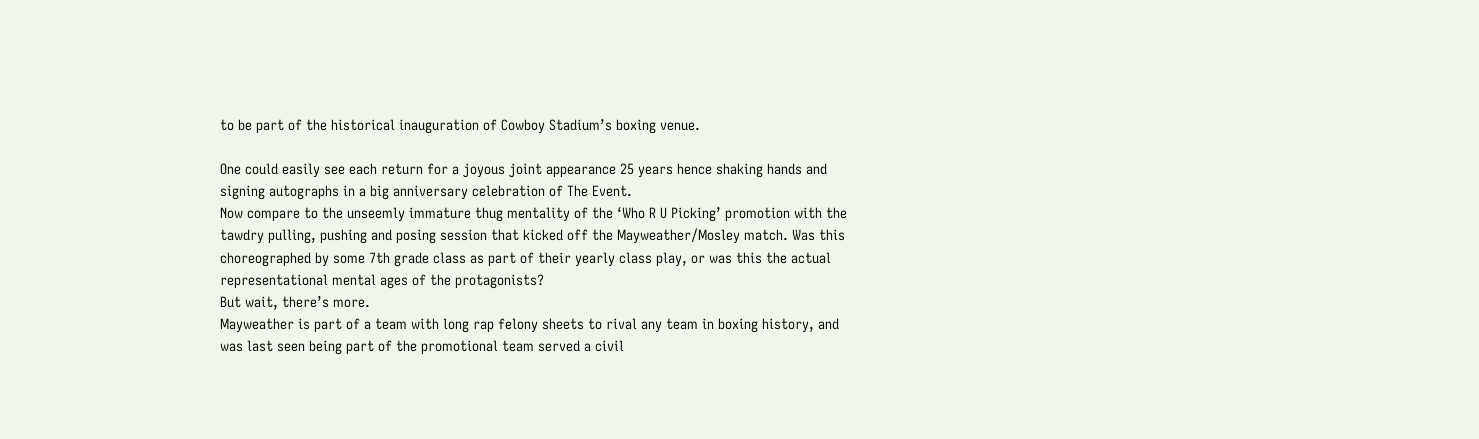to be part of the historical inauguration of Cowboy Stadium’s boxing venue.

One could easily see each return for a joyous joint appearance 25 years hence shaking hands and signing autographs in a big anniversary celebration of The Event.
Now compare to the unseemly immature thug mentality of the ‘Who R U Picking’ promotion with the tawdry pulling, pushing and posing session that kicked off the Mayweather/Mosley match. Was this choreographed by some 7th grade class as part of their yearly class play, or was this the actual representational mental ages of the protagonists?
But wait, there’s more.
Mayweather is part of a team with long rap felony sheets to rival any team in boxing history, and was last seen being part of the promotional team served a civil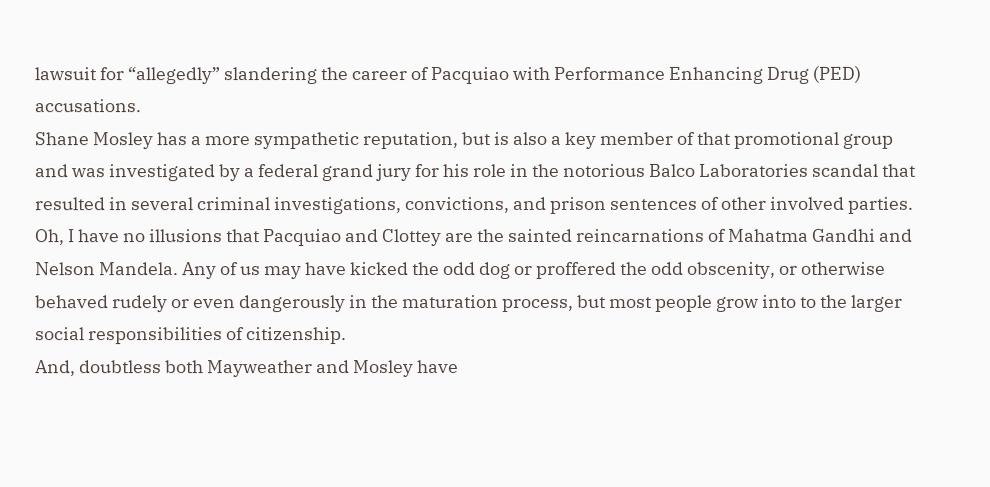lawsuit for “allegedly” slandering the career of Pacquiao with Performance Enhancing Drug (PED) accusations.
Shane Mosley has a more sympathetic reputation, but is also a key member of that promotional group and was investigated by a federal grand jury for his role in the notorious Balco Laboratories scandal that resulted in several criminal investigations, convictions, and prison sentences of other involved parties.
Oh, I have no illusions that Pacquiao and Clottey are the sainted reincarnations of Mahatma Gandhi and Nelson Mandela. Any of us may have kicked the odd dog or proffered the odd obscenity, or otherwise behaved rudely or even dangerously in the maturation process, but most people grow into to the larger social responsibilities of citizenship.
And, doubtless both Mayweather and Mosley have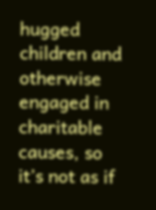hugged children and otherwise engaged in charitable causes, so it’s not as if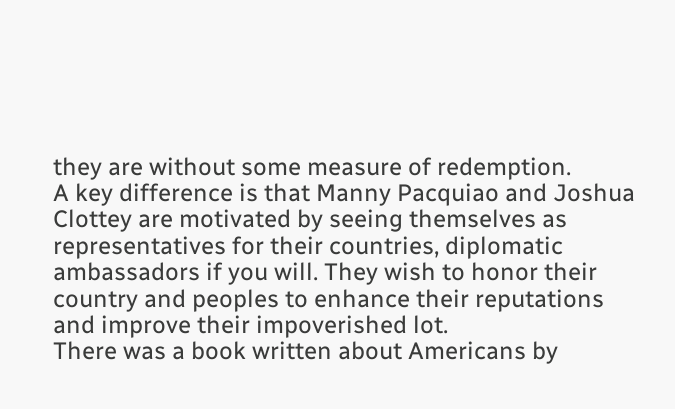they are without some measure of redemption.
A key difference is that Manny Pacquiao and Joshua Clottey are motivated by seeing themselves as representatives for their countries, diplomatic ambassadors if you will. They wish to honor their country and peoples to enhance their reputations and improve their impoverished lot.
There was a book written about Americans by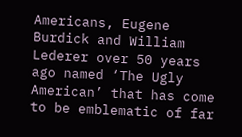Americans, Eugene Burdick and William Lederer over 50 years ago named ‘The Ugly American’ that has come to be emblematic of far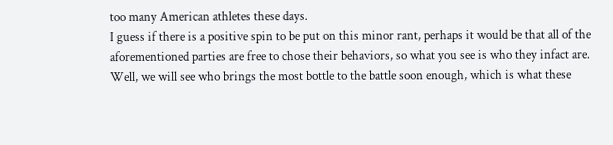too many American athletes these days.
I guess if there is a positive spin to be put on this minor rant, perhaps it would be that all of the aforementioned parties are free to chose their behaviors, so what you see is who they infact are.
Well, we will see who brings the most bottle to the battle soon enough, which is what these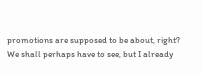promotions are supposed to be about, right?
We shall perhaps have to see, but I already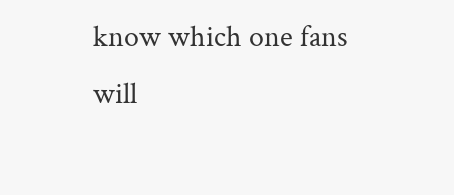know which one fans will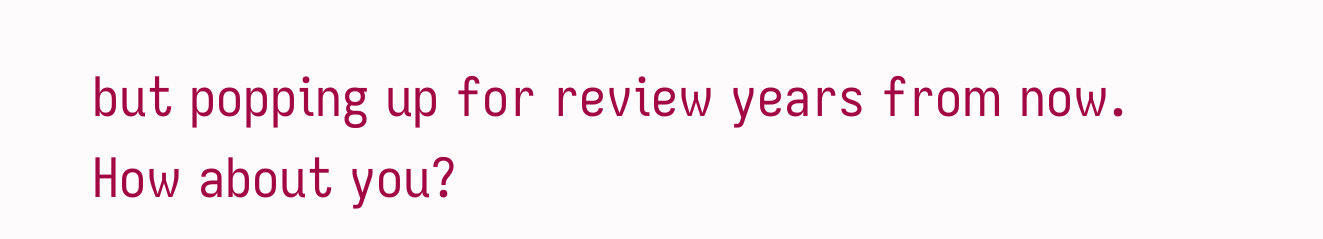but popping up for review years from now.
How about you?